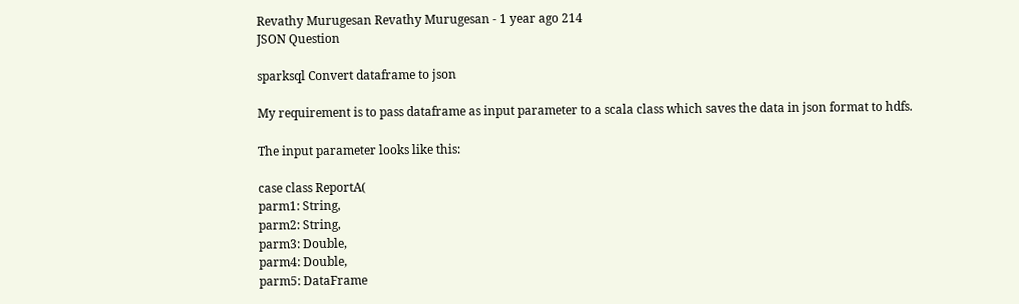Revathy Murugesan Revathy Murugesan - 1 year ago 214
JSON Question

sparksql Convert dataframe to json

My requirement is to pass dataframe as input parameter to a scala class which saves the data in json format to hdfs.

The input parameter looks like this:

case class ReportA(
parm1: String,
parm2: String,
parm3: Double,
parm4: Double,
parm5: DataFrame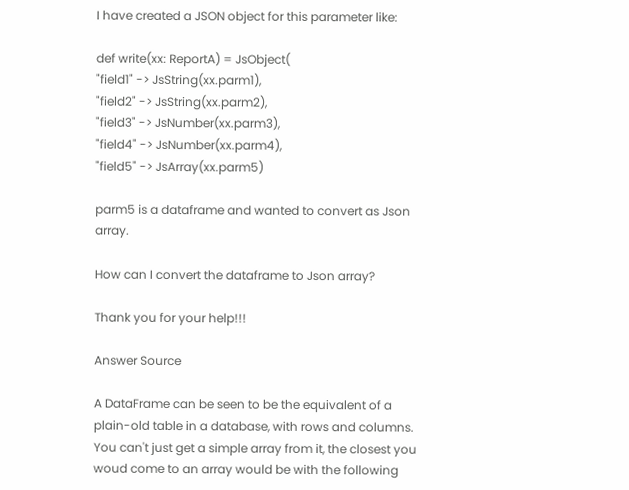I have created a JSON object for this parameter like:

def write(xx: ReportA) = JsObject(
"field1" -> JsString(xx.parm1),
"field2" -> JsString(xx.parm2),
"field3" -> JsNumber(xx.parm3),
"field4" -> JsNumber(xx.parm4),
"field5" -> JsArray(xx.parm5)

parm5 is a dataframe and wanted to convert as Json array.

How can I convert the dataframe to Json array?

Thank you for your help!!!

Answer Source

A DataFrame can be seen to be the equivalent of a plain-old table in a database, with rows and columns. You can't just get a simple array from it, the closest you woud come to an array would be with the following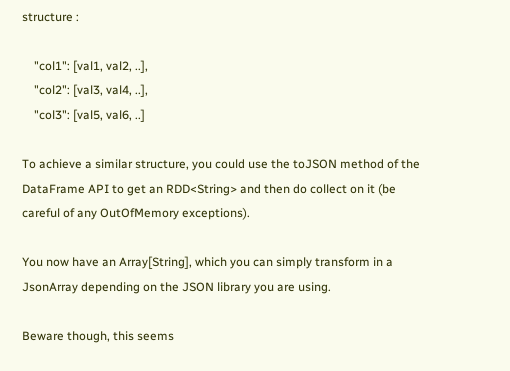structure :

    "col1": [val1, val2, ..],
    "col2": [val3, val4, ..],
    "col3": [val5, val6, ..]

To achieve a similar structure, you could use the toJSON method of the DataFrame API to get an RDD<String> and then do collect on it (be careful of any OutOfMemory exceptions).

You now have an Array[String], which you can simply transform in a JsonArray depending on the JSON library you are using.

Beware though, this seems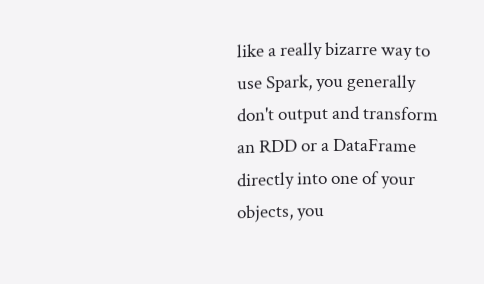like a really bizarre way to use Spark, you generally don't output and transform an RDD or a DataFrame directly into one of your objects, you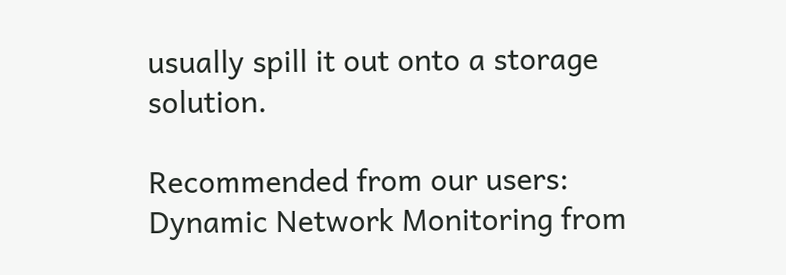usually spill it out onto a storage solution.

Recommended from our users: Dynamic Network Monitoring from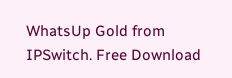WhatsUp Gold from IPSwitch. Free Download